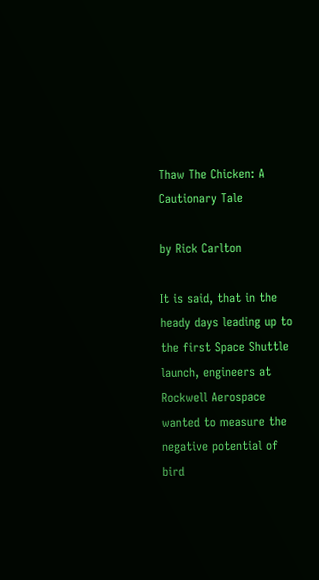Thaw The Chicken: A Cautionary Tale

by Rick Carlton

It is said, that in the heady days leading up to the first Space Shuttle launch, engineers at Rockwell Aerospace wanted to measure the negative potential of bird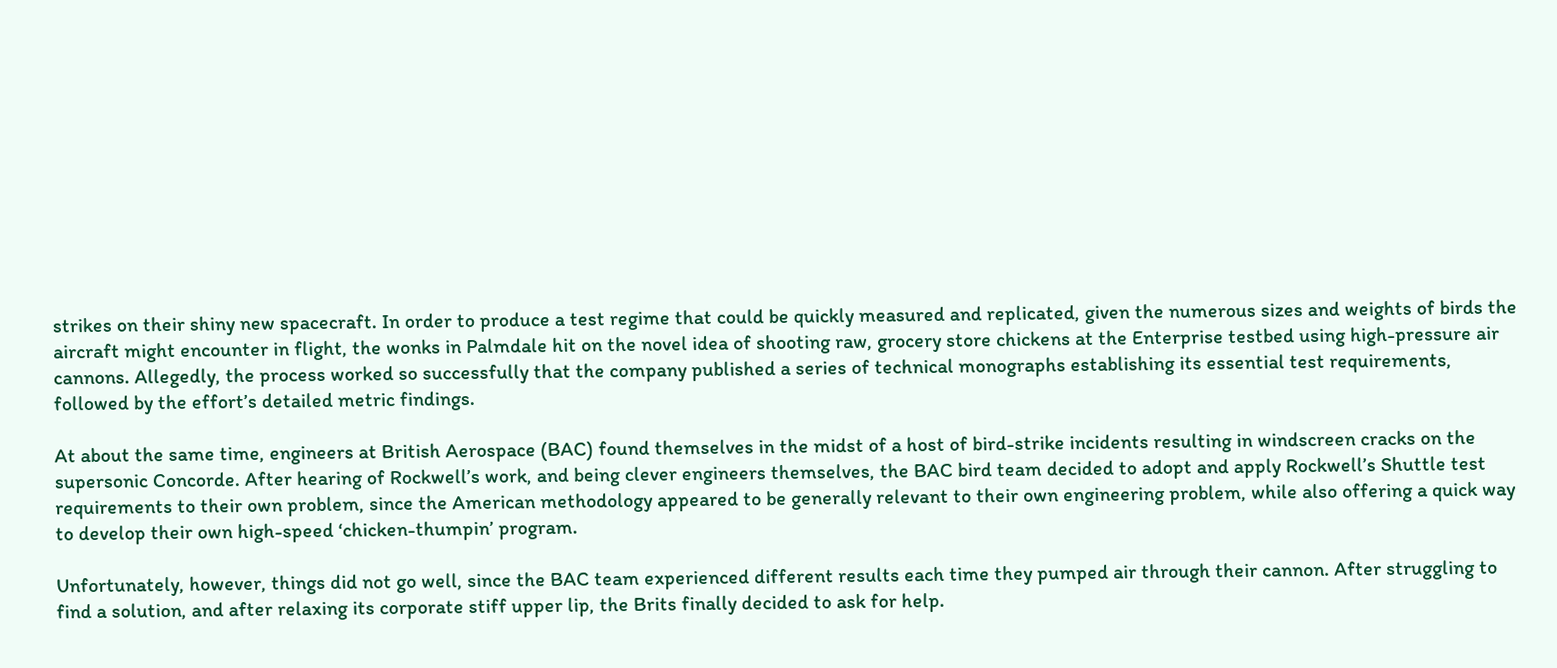strikes on their shiny new spacecraft. In order to produce a test regime that could be quickly measured and replicated, given the numerous sizes and weights of birds the aircraft might encounter in flight, the wonks in Palmdale hit on the novel idea of shooting raw, grocery store chickens at the Enterprise testbed using high-pressure air cannons. Allegedly, the process worked so successfully that the company published a series of technical monographs establishing its essential test requirements, followed by the effort’s detailed metric findings.

At about the same time, engineers at British Aerospace (BAC) found themselves in the midst of a host of bird-strike incidents resulting in windscreen cracks on the supersonic Concorde. After hearing of Rockwell’s work, and being clever engineers themselves, the BAC bird team decided to adopt and apply Rockwell’s Shuttle test requirements to their own problem, since the American methodology appeared to be generally relevant to their own engineering problem, while also offering a quick way to develop their own high-speed ‘chicken-thumpin’ program.

Unfortunately, however, things did not go well, since the BAC team experienced different results each time they pumped air through their cannon. After struggling to find a solution, and after relaxing its corporate stiff upper lip, the Brits finally decided to ask for help.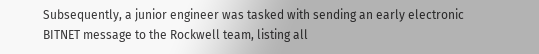Subsequently, a junior engineer was tasked with sending an early electronic BITNET message to the Rockwell team, listing all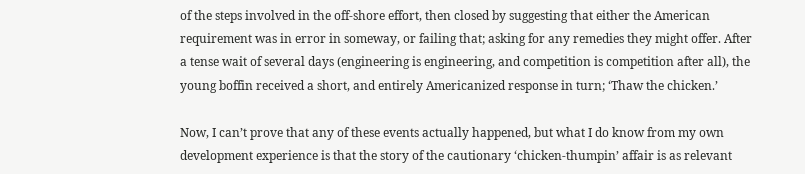of the steps involved in the off-shore effort, then closed by suggesting that either the American requirement was in error in someway, or failing that; asking for any remedies they might offer. After a tense wait of several days (engineering is engineering, and competition is competition after all), the young boffin received a short, and entirely Americanized response in turn; ‘Thaw the chicken.’

Now, I can’t prove that any of these events actually happened, but what I do know from my own development experience is that the story of the cautionary ‘chicken-thumpin’ affair is as relevant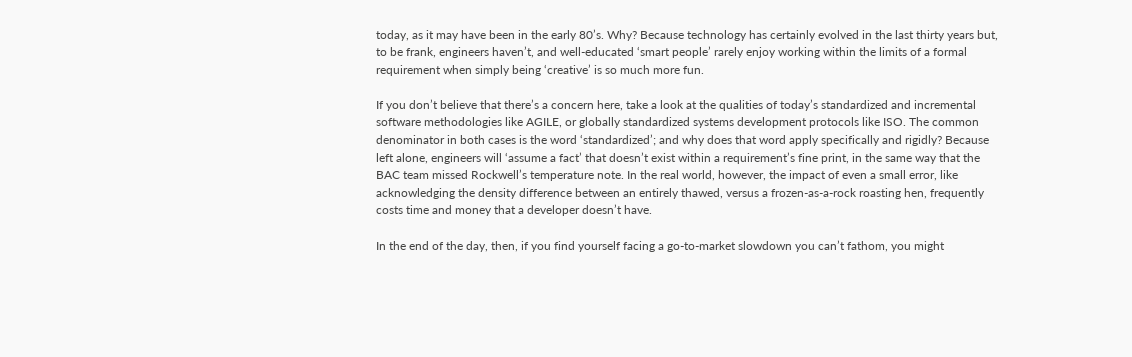today, as it may have been in the early 80’s. Why? Because technology has certainly evolved in the last thirty years but, to be frank, engineers haven’t, and well-educated ‘smart people’ rarely enjoy working within the limits of a formal requirement when simply being ‘creative’ is so much more fun.

If you don’t believe that there’s a concern here, take a look at the qualities of today’s standardized and incremental software methodologies like AGILE, or globally standardized systems development protocols like ISO. The common denominator in both cases is the word ‘standardized’; and why does that word apply specifically and rigidly? Because left alone, engineers will ‘assume a fact’ that doesn’t exist within a requirement’s fine print, in the same way that the BAC team missed Rockwell’s temperature note. In the real world, however, the impact of even a small error, like acknowledging the density difference between an entirely thawed, versus a frozen-as-a-rock roasting hen, frequently costs time and money that a developer doesn’t have.

In the end of the day, then, if you find yourself facing a go-to-market slowdown you can’t fathom, you might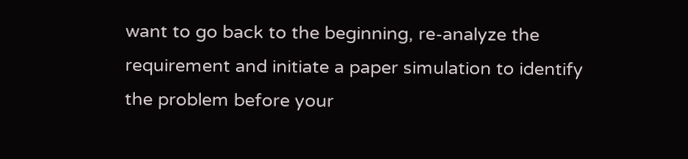want to go back to the beginning, re-analyze the requirement and initiate a paper simulation to identify the problem before your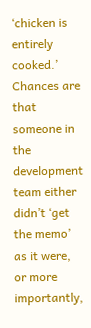‘chicken is entirely cooked.’ Chances are that someone in the development team either didn’t ‘get the memo’ as it were, or more importantly,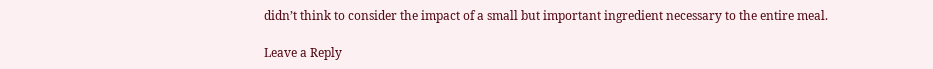didn’t think to consider the impact of a small but important ingredient necessary to the entire meal.

Leave a Reply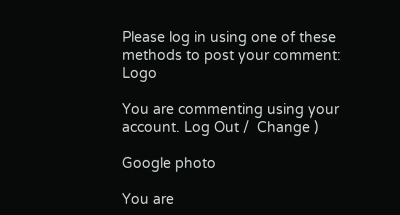Please log in using one of these methods to post your comment: Logo

You are commenting using your account. Log Out /  Change )

Google photo

You are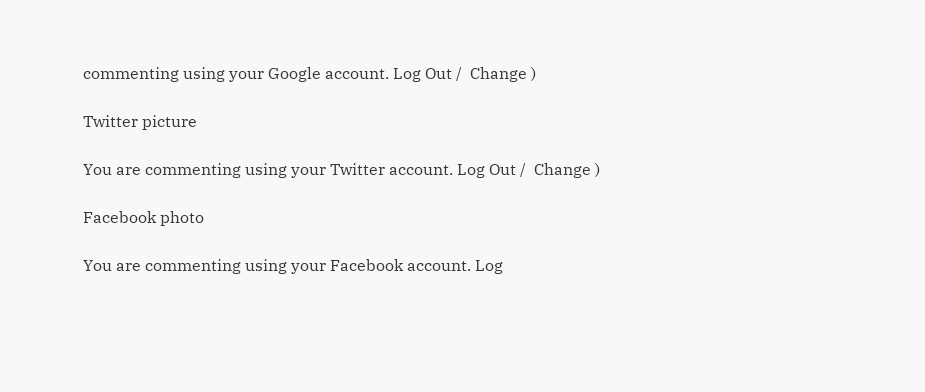commenting using your Google account. Log Out /  Change )

Twitter picture

You are commenting using your Twitter account. Log Out /  Change )

Facebook photo

You are commenting using your Facebook account. Log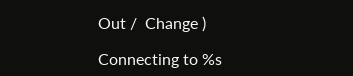Out /  Change )

Connecting to %s